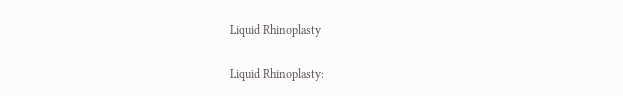Liquid Rhinoplasty

Liquid Rhinoplasty: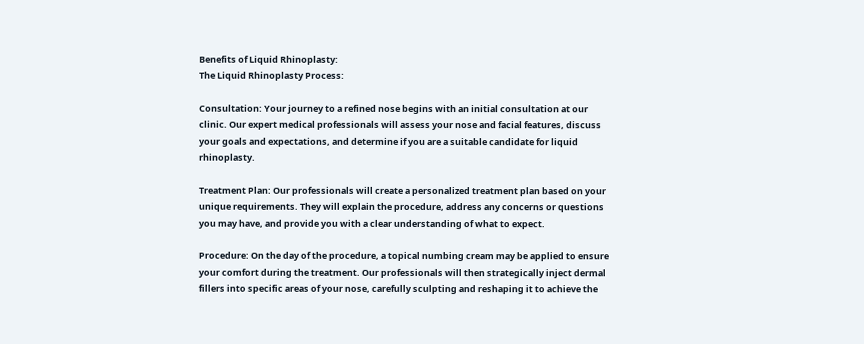Benefits of Liquid Rhinoplasty:
The Liquid Rhinoplasty Process:

Consultation: Your journey to a refined nose begins with an initial consultation at our clinic. Our expert medical professionals will assess your nose and facial features, discuss your goals and expectations, and determine if you are a suitable candidate for liquid rhinoplasty.

Treatment Plan: Our professionals will create a personalized treatment plan based on your unique requirements. They will explain the procedure, address any concerns or questions you may have, and provide you with a clear understanding of what to expect.

Procedure: On the day of the procedure, a topical numbing cream may be applied to ensure your comfort during the treatment. Our professionals will then strategically inject dermal fillers into specific areas of your nose, carefully sculpting and reshaping it to achieve the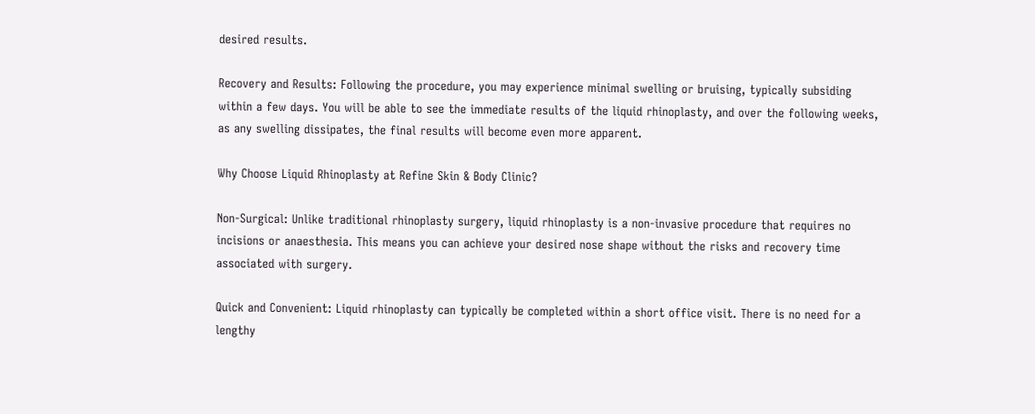desired results.

Recovery and Results: Following the procedure, you may experience minimal swelling or bruising, typically subsiding within a few days. You will be able to see the immediate results of the liquid rhinoplasty, and over the following weeks, as any swelling dissipates, the final results will become even more apparent.

Why Choose Liquid Rhinoplasty at Refine Skin & Body Clinic?

Non-Surgical: Unlike traditional rhinoplasty surgery, liquid rhinoplasty is a non-invasive procedure that requires no incisions or anaesthesia. This means you can achieve your desired nose shape without the risks and recovery time associated with surgery.

Quick and Convenient: Liquid rhinoplasty can typically be completed within a short office visit. There is no need for a lengthy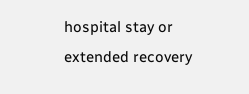hospital stay or extended recovery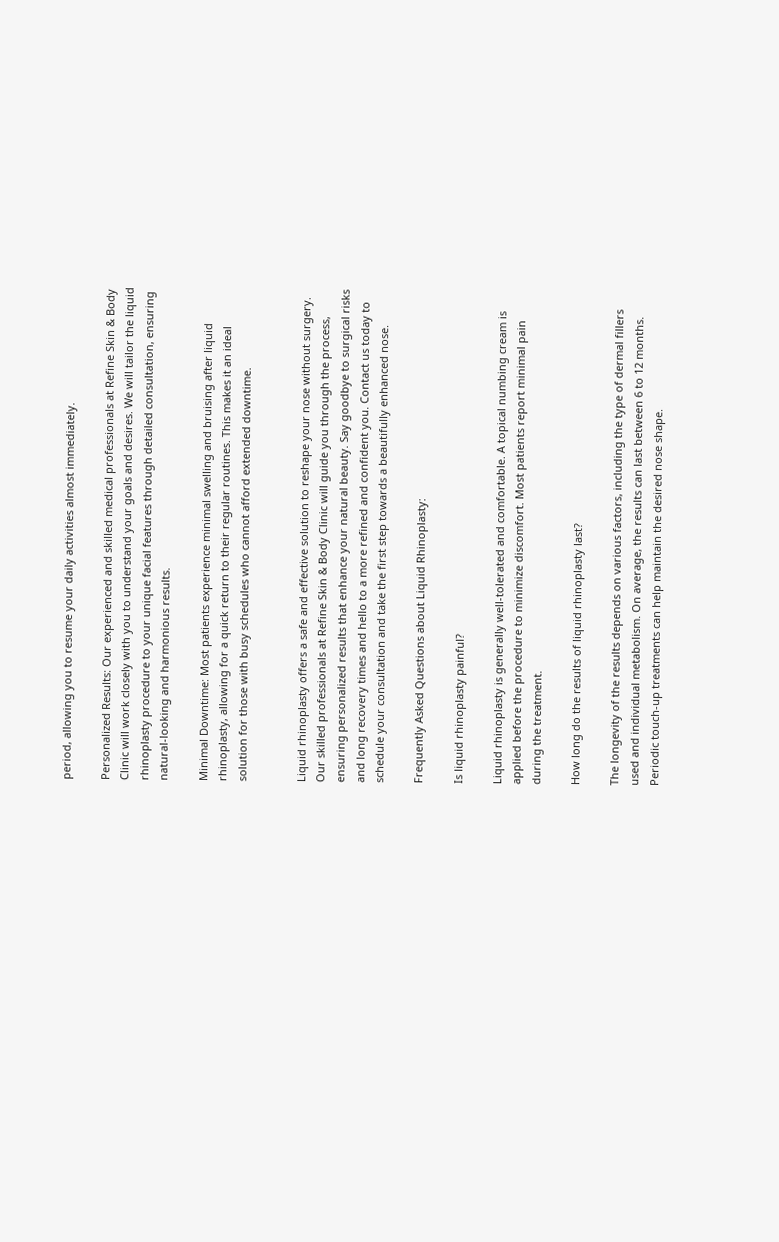period, allowing you to resume your daily activities almost immediately.

Personalized Results: Our experienced and skilled medical professionals at Refine Skin & Body Clinic will work closely with you to understand your goals and desires. We will tailor the liquid rhinoplasty procedure to your unique facial features through detailed consultation, ensuring natural-looking and harmonious results.

Minimal Downtime: Most patients experience minimal swelling and bruising after liquid rhinoplasty, allowing for a quick return to their regular routines. This makes it an ideal solution for those with busy schedules who cannot afford extended downtime.


Liquid rhinoplasty offers a safe and effective solution to reshape your nose without surgery. Our skilled professionals at Refine Skin & Body Clinic will guide you through the process, ensuring personalized results that enhance your natural beauty. Say goodbye to surgical risks and long recovery times and hello to a more refined and confident you. Contact us today to schedule your consultation and take the first step towards a beautifully enhanced nose.

Frequently Asked Questions about Liquid Rhinoplasty:

Is liquid rhinoplasty painful?

Liquid rhinoplasty is generally well-tolerated and comfortable. A topical numbing cream is applied before the procedure to minimize discomfort. Most patients report minimal pain during the treatment.

How long do the results of liquid rhinoplasty last?

The longevity of the results depends on various factors, including the type of dermal fillers used and individual metabolism. On average, the results can last between 6 to 12 months. Periodic touch-up treatments can help maintain the desired nose shape.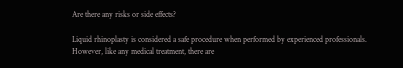Are there any risks or side effects?

Liquid rhinoplasty is considered a safe procedure when performed by experienced professionals. However, like any medical treatment, there are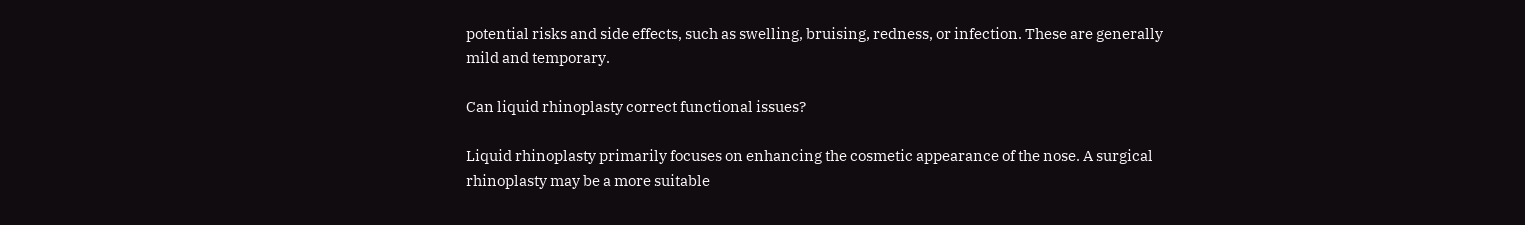potential risks and side effects, such as swelling, bruising, redness, or infection. These are generally mild and temporary.

Can liquid rhinoplasty correct functional issues?

Liquid rhinoplasty primarily focuses on enhancing the cosmetic appearance of the nose. A surgical rhinoplasty may be a more suitable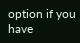option if you have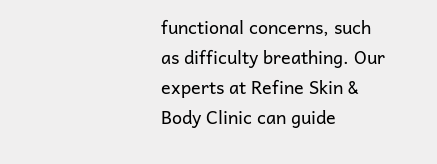functional concerns, such as difficulty breathing. Our experts at Refine Skin & Body Clinic can guide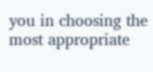you in choosing the most appropriate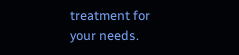treatment for your needs.